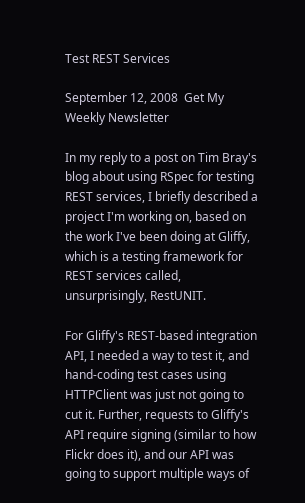Test REST Services

September 12, 2008  Get My Weekly Newsletter

In my reply to a post on Tim Bray's blog about using RSpec for testing REST services, I briefly described a project I'm working on, based on the work I've been doing at Gliffy, which is a testing framework for REST services called, unsurprisingly, RestUNIT.

For Gliffy's REST-based integration API, I needed a way to test it, and hand-coding test cases using HTTPClient was just not going to cut it. Further, requests to Gliffy's API require signing (similar to how Flickr does it), and our API was going to support multiple ways of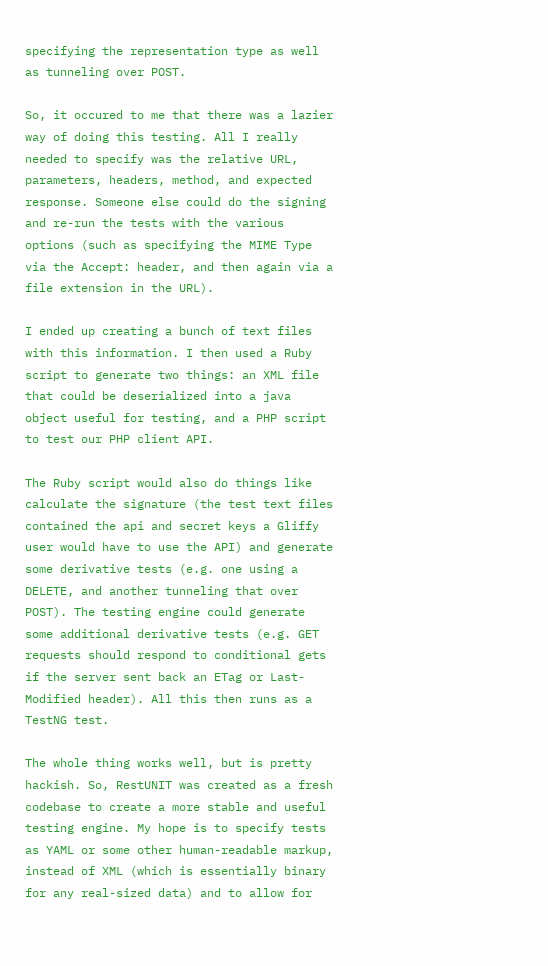specifying the representation type as well as tunneling over POST.

So, it occured to me that there was a lazier way of doing this testing. All I really needed to specify was the relative URL, parameters, headers, method, and expected response. Someone else could do the signing and re-run the tests with the various options (such as specifying the MIME Type via the Accept: header, and then again via a file extension in the URL).

I ended up creating a bunch of text files with this information. I then used a Ruby script to generate two things: an XML file that could be deserialized into a java object useful for testing, and a PHP script to test our PHP client API.

The Ruby script would also do things like calculate the signature (the test text files contained the api and secret keys a Gliffy user would have to use the API) and generate some derivative tests (e.g. one using a DELETE, and another tunneling that over POST). The testing engine could generate some additional derivative tests (e.g. GET requests should respond to conditional gets if the server sent back an ETag or Last-Modified header). All this then runs as a TestNG test.

The whole thing works well, but is pretty hackish. So, RestUNIT was created as a fresh codebase to create a more stable and useful testing engine. My hope is to specify tests as YAML or some other human-readable markup, instead of XML (which is essentially binary for any real-sized data) and to allow for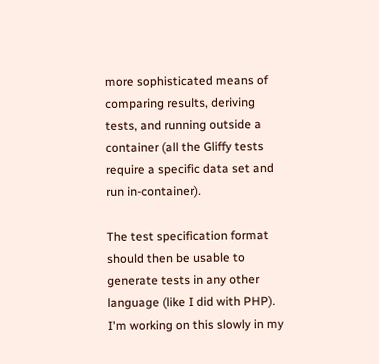more sophisticated means of comparing results, deriving tests, and running outside a container (all the Gliffy tests require a specific data set and run in-container).

The test specification format should then be usable to generate tests in any other language (like I did with PHP). I'm working on this slowly in my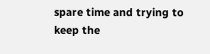spare time and trying to keep the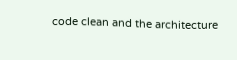code clean and the architecture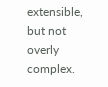extensible, but not overly complex.